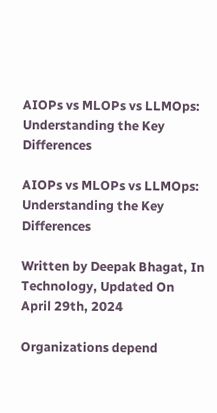AIOPs vs MLOPs vs LLMOps: Understanding the Key Differences

AIOPs vs MLOPs vs LLMOps: Understanding the Key Differences

Written by Deepak Bhagat, In Technology, Updated On
April 29th, 2024

Organizations depend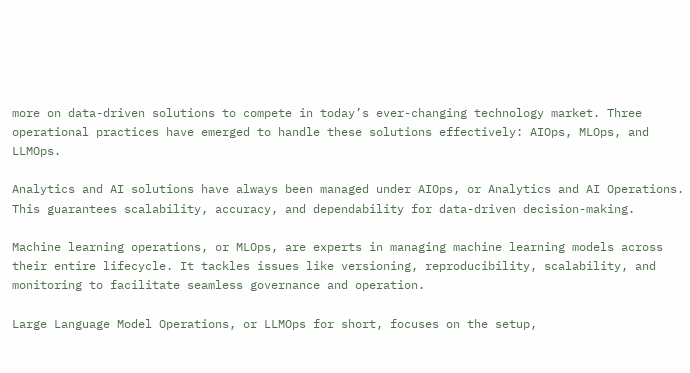more on data-driven solutions to compete in today’s ever-changing technology market. Three operational practices have emerged to handle these solutions effectively: AIOps, MLOps, and LLMOps.

Analytics and AI solutions have always been managed under AIOps, or Analytics and AI Operations. This guarantees scalability, accuracy, and dependability for data-driven decision-making.

Machine learning operations, or MLOps, are experts in managing machine learning models across their entire lifecycle. It tackles issues like versioning, reproducibility, scalability, and monitoring to facilitate seamless governance and operation.

Large Language Model Operations, or LLMOps for short, focuses on the setup,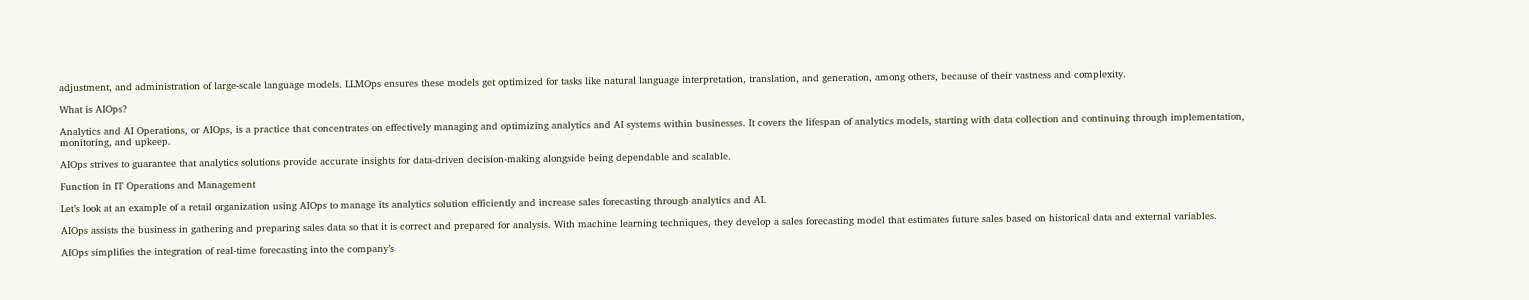adjustment, and administration of large-scale language models. LLMOps ensures these models get optimized for tasks like natural language interpretation, translation, and generation, among others, because of their vastness and complexity.

What is AIOps?

Analytics and AI Operations, or AIOps, is a practice that concentrates on effectively managing and optimizing analytics and AI systems within businesses. It covers the lifespan of analytics models, starting with data collection and continuing through implementation, monitoring, and upkeep.

AIOps strives to guarantee that analytics solutions provide accurate insights for data-driven decision-making alongside being dependable and scalable.

Function in IT Operations and Management

Let’s look at an example of a retail organization using AIOps to manage its analytics solution efficiently and increase sales forecasting through analytics and AI.

AIOps assists the business in gathering and preparing sales data so that it is correct and prepared for analysis. With machine learning techniques, they develop a sales forecasting model that estimates future sales based on historical data and external variables.

AIOps simplifies the integration of real-time forecasting into the company’s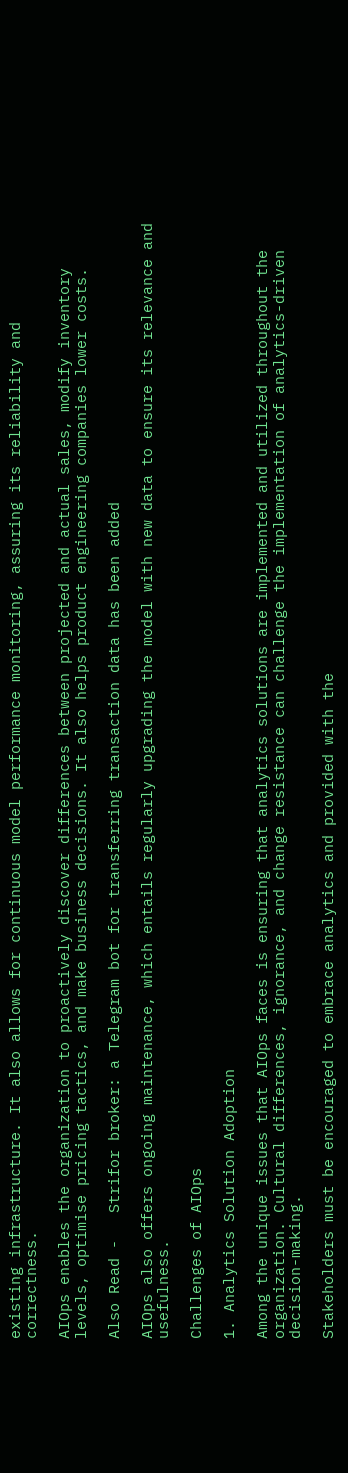existing infrastructure. It also allows for continuous model performance monitoring, assuring its reliability and correctness.

AIOps enables the organization to proactively discover differences between projected and actual sales, modify inventory levels, optimise pricing tactics, and make business decisions. It also helps product engineering companies lower costs.

Also Read -   Strifor broker: a Telegram bot for transferring transaction data has been added

AIOps also offers ongoing maintenance, which entails regularly upgrading the model with new data to ensure its relevance and usefulness.

Challenges of AIOps

1. Analytics Solution Adoption

Among the unique issues that AIOps faces is ensuring that analytics solutions are implemented and utilized throughout the organization. Cultural differences, ignorance, and change resistance can challenge the implementation of analytics-driven decision-making.

Stakeholders must be encouraged to embrace analytics and provided with the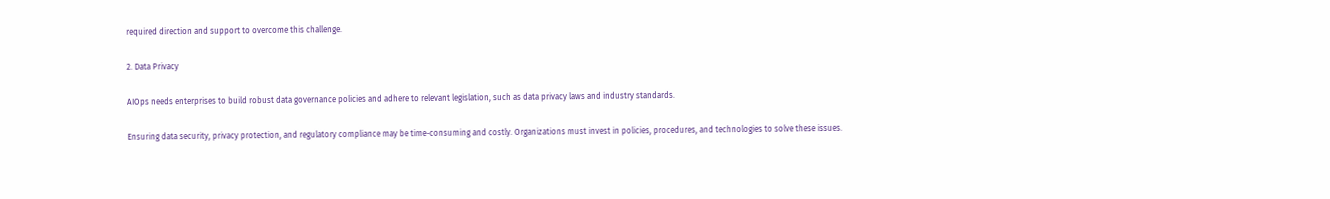required direction and support to overcome this challenge.

2. Data Privacy

AIOps needs enterprises to build robust data governance policies and adhere to relevant legislation, such as data privacy laws and industry standards.

Ensuring data security, privacy protection, and regulatory compliance may be time-consuming and costly. Organizations must invest in policies, procedures, and technologies to solve these issues.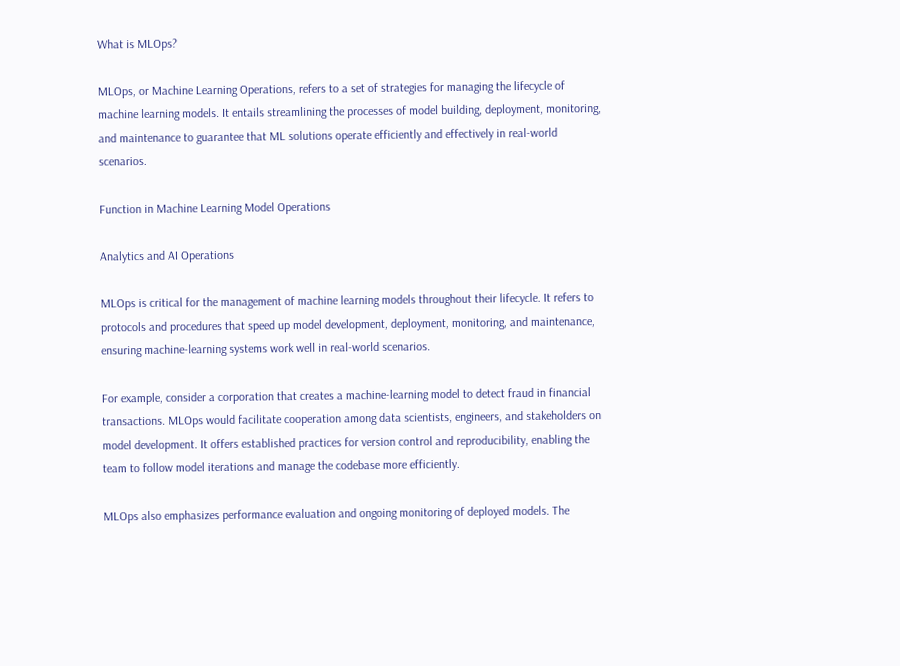What is MLOps?

MLOps, or Machine Learning Operations, refers to a set of strategies for managing the lifecycle of machine learning models. It entails streamlining the processes of model building, deployment, monitoring, and maintenance to guarantee that ML solutions operate efficiently and effectively in real-world scenarios.

Function in Machine Learning Model Operations

Analytics and AI Operations

MLOps is critical for the management of machine learning models throughout their lifecycle. It refers to protocols and procedures that speed up model development, deployment, monitoring, and maintenance, ensuring machine-learning systems work well in real-world scenarios.

For example, consider a corporation that creates a machine-learning model to detect fraud in financial transactions. MLOps would facilitate cooperation among data scientists, engineers, and stakeholders on model development. It offers established practices for version control and reproducibility, enabling the team to follow model iterations and manage the codebase more efficiently.

MLOps also emphasizes performance evaluation and ongoing monitoring of deployed models. The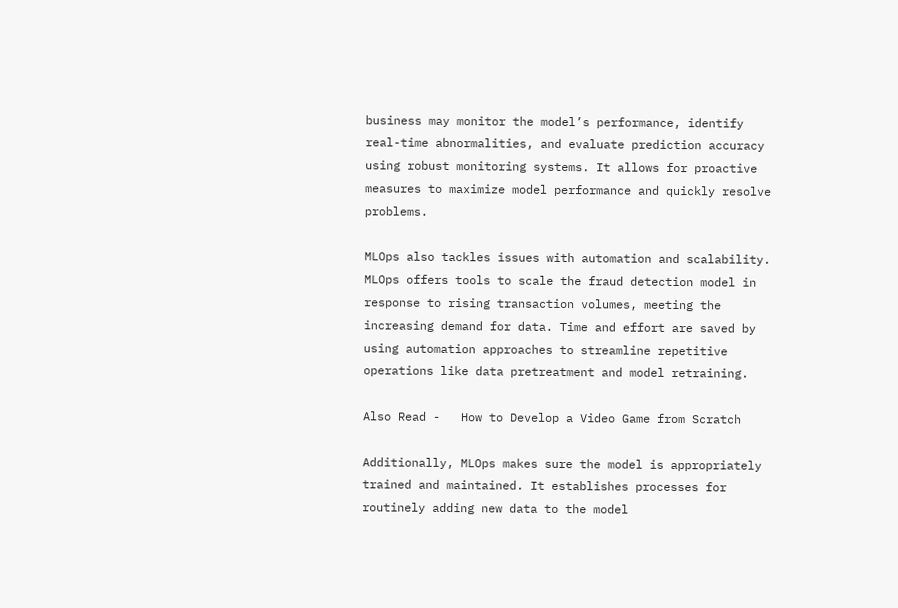business may monitor the model’s performance, identify real-time abnormalities, and evaluate prediction accuracy using robust monitoring systems. It allows for proactive measures to maximize model performance and quickly resolve problems.

MLOps also tackles issues with automation and scalability. MLOps offers tools to scale the fraud detection model in response to rising transaction volumes, meeting the increasing demand for data. Time and effort are saved by using automation approaches to streamline repetitive operations like data pretreatment and model retraining.

Also Read -   How to Develop a Video Game from Scratch

Additionally, MLOps makes sure the model is appropriately trained and maintained. It establishes processes for routinely adding new data to the model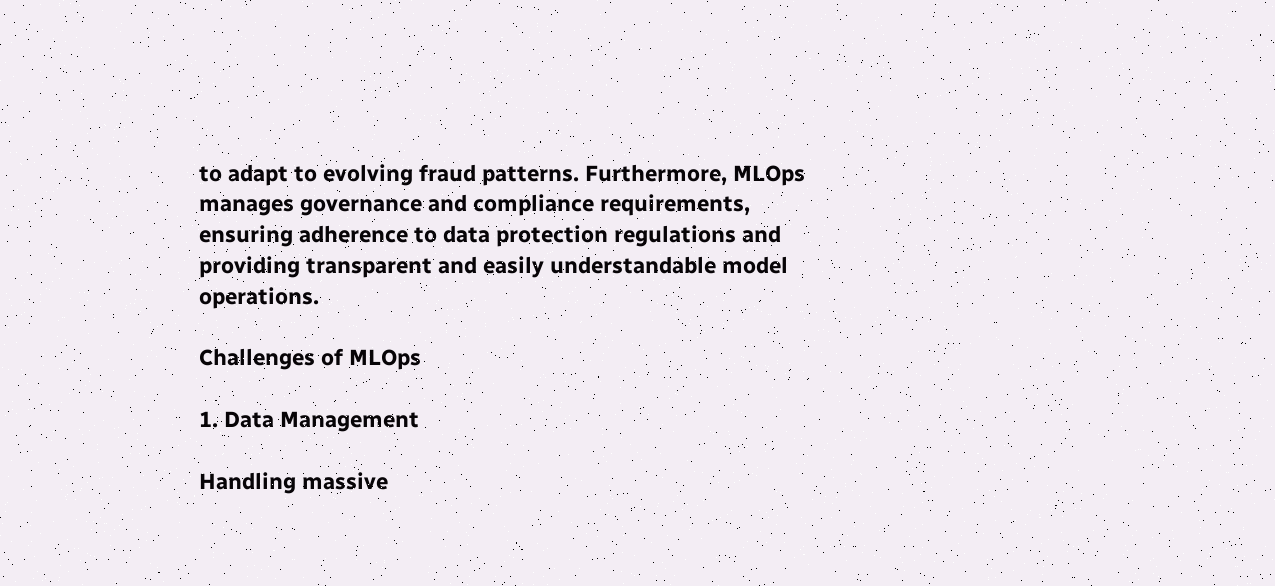to adapt to evolving fraud patterns. Furthermore, MLOps manages governance and compliance requirements, ensuring adherence to data protection regulations and providing transparent and easily understandable model operations.

Challenges of MLOps

1. Data Management

Handling massive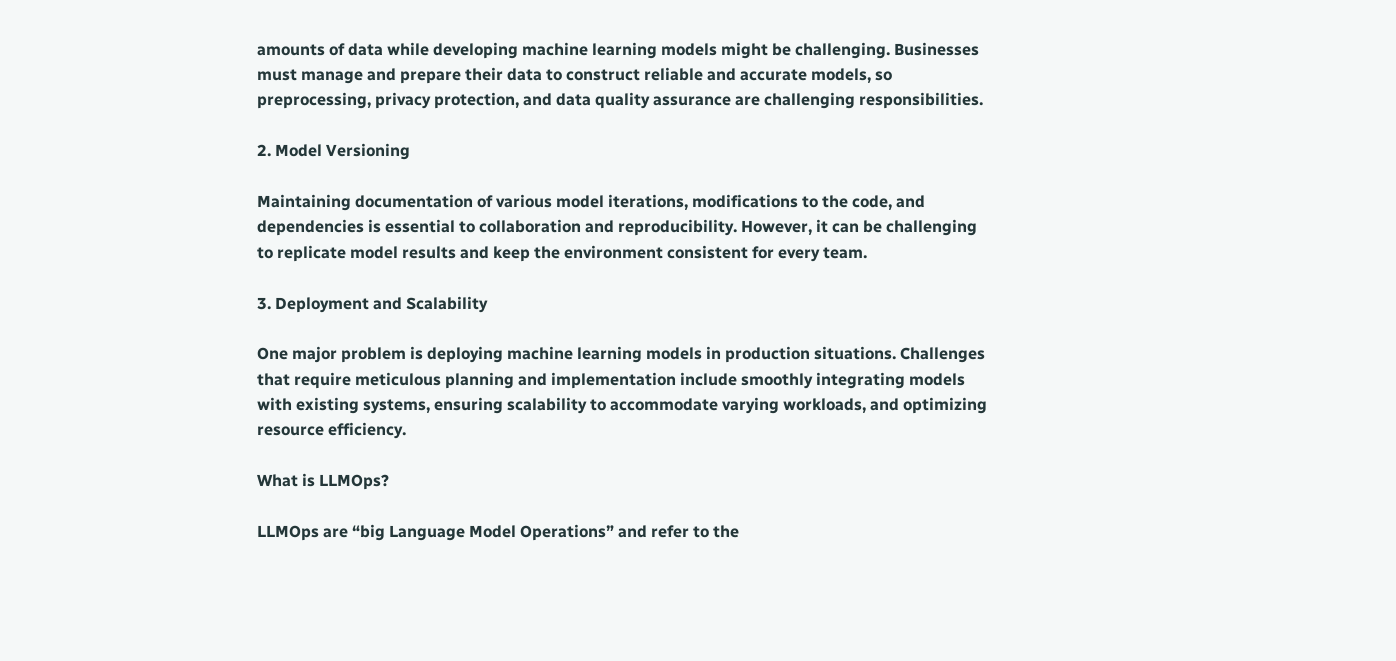amounts of data while developing machine learning models might be challenging. Businesses must manage and prepare their data to construct reliable and accurate models, so preprocessing, privacy protection, and data quality assurance are challenging responsibilities.

2. Model Versioning

Maintaining documentation of various model iterations, modifications to the code, and dependencies is essential to collaboration and reproducibility. However, it can be challenging to replicate model results and keep the environment consistent for every team.

3. Deployment and Scalability

One major problem is deploying machine learning models in production situations. Challenges that require meticulous planning and implementation include smoothly integrating models with existing systems, ensuring scalability to accommodate varying workloads, and optimizing resource efficiency.

What is LLMOps?

LLMOps are “big Language Model Operations” and refer to the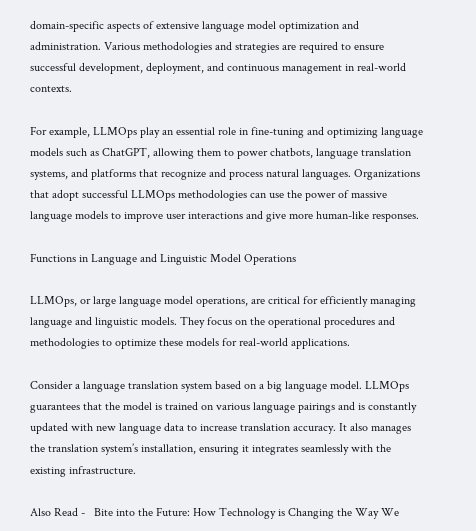domain-specific aspects of extensive language model optimization and administration. Various methodologies and strategies are required to ensure successful development, deployment, and continuous management in real-world contexts.

For example, LLMOps play an essential role in fine-tuning and optimizing language models such as ChatGPT, allowing them to power chatbots, language translation systems, and platforms that recognize and process natural languages. Organizations that adopt successful LLMOps methodologies can use the power of massive language models to improve user interactions and give more human-like responses.

Functions in Language and Linguistic Model Operations

LLMOps, or large language model operations, are critical for efficiently managing language and linguistic models. They focus on the operational procedures and methodologies to optimize these models for real-world applications.

Consider a language translation system based on a big language model. LLMOps guarantees that the model is trained on various language pairings and is constantly updated with new language data to increase translation accuracy. It also manages the translation system’s installation, ensuring it integrates seamlessly with the existing infrastructure.

Also Read -   Bite into the Future: How Technology is Changing the Way We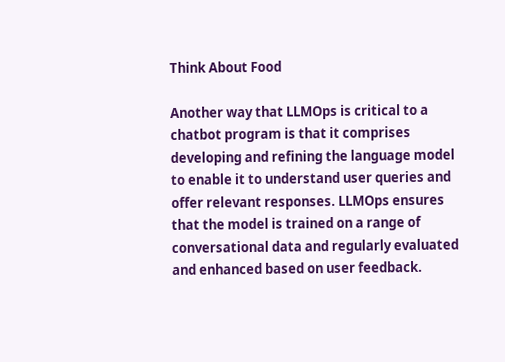Think About Food

Another way that LLMOps is critical to a chatbot program is that it comprises developing and refining the language model to enable it to understand user queries and offer relevant responses. LLMOps ensures that the model is trained on a range of conversational data and regularly evaluated and enhanced based on user feedback.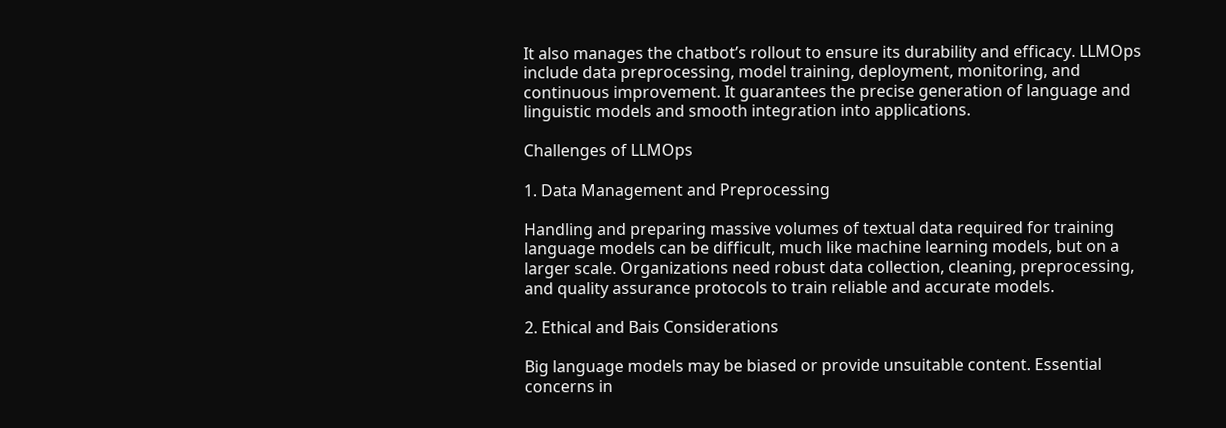It also manages the chatbot’s rollout to ensure its durability and efficacy. LLMOps include data preprocessing, model training, deployment, monitoring, and continuous improvement. It guarantees the precise generation of language and linguistic models and smooth integration into applications.

Challenges of LLMOps

1. Data Management and Preprocessing

Handling and preparing massive volumes of textual data required for training language models can be difficult, much like machine learning models, but on a larger scale. Organizations need robust data collection, cleaning, preprocessing, and quality assurance protocols to train reliable and accurate models.

2. Ethical and Bais Considerations

Big language models may be biased or provide unsuitable content. Essential concerns in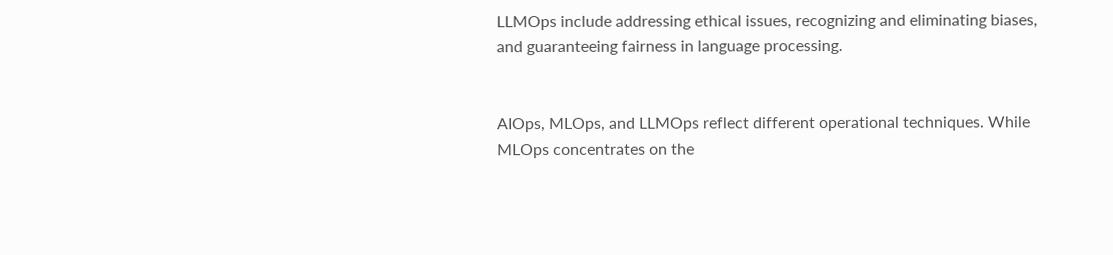LLMOps include addressing ethical issues, recognizing and eliminating biases, and guaranteeing fairness in language processing.


AIOps, MLOps, and LLMOps reflect different operational techniques. While MLOps concentrates on the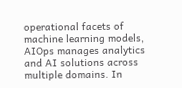operational facets of machine learning models, AIOps manages analytics and AI solutions across multiple domains. In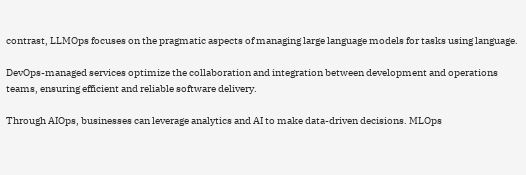contrast, LLMOps focuses on the pragmatic aspects of managing large language models for tasks using language.

DevOps-managed services optimize the collaboration and integration between development and operations teams, ensuring efficient and reliable software delivery.

Through AIOps, businesses can leverage analytics and AI to make data-driven decisions. MLOps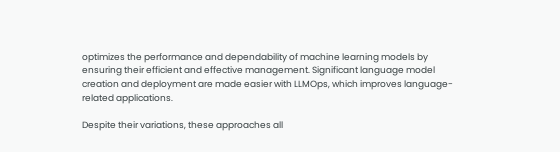optimizes the performance and dependability of machine learning models by ensuring their efficient and effective management. Significant language model creation and deployment are made easier with LLMOps, which improves language-related applications.

Despite their variations, these approaches all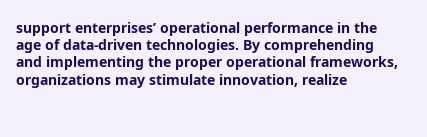support enterprises’ operational performance in the age of data-driven technologies. By comprehending and implementing the proper operational frameworks, organizations may stimulate innovation, realize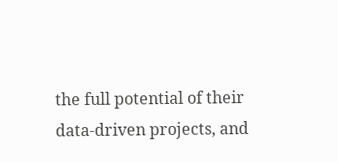the full potential of their data-driven projects, and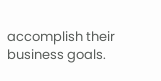accomplish their business goals.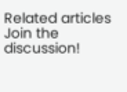Related articles
Join the discussion!